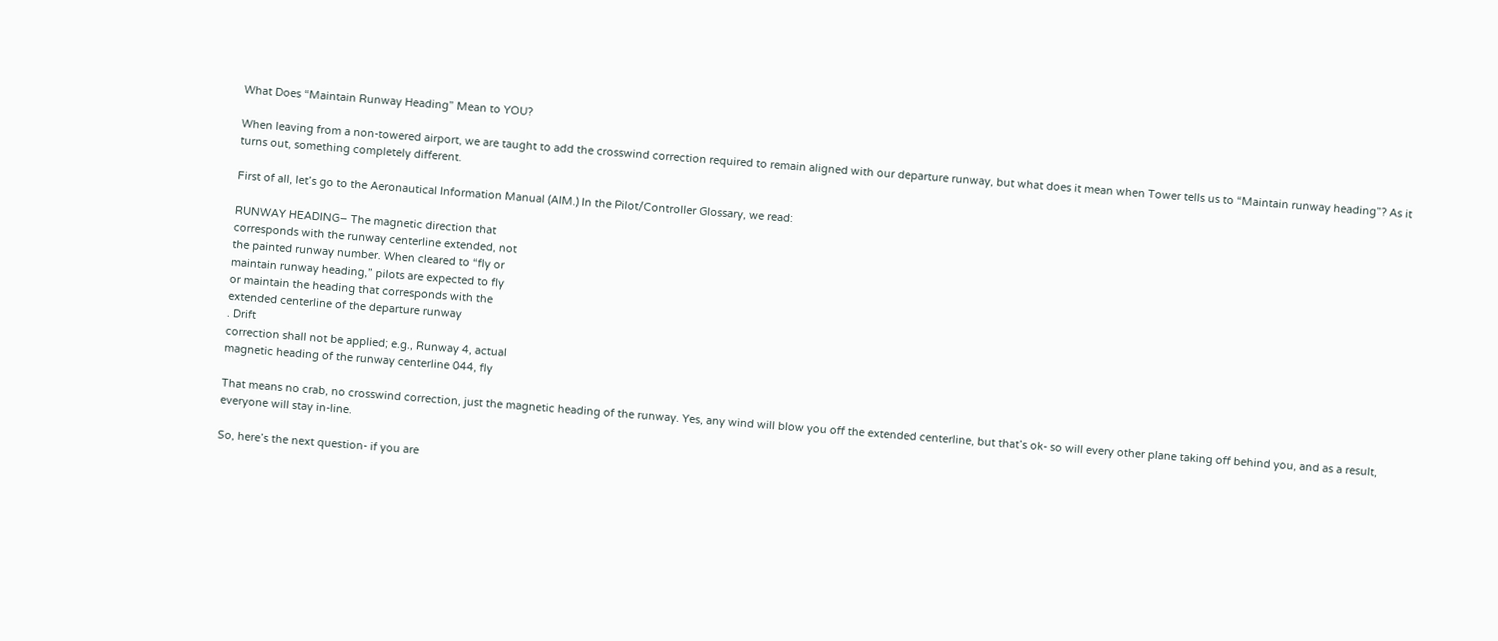What Does “Maintain Runway Heading” Mean to YOU?

When leaving from a non-towered airport, we are taught to add the crosswind correction required to remain aligned with our departure runway, but what does it mean when Tower tells us to “Maintain runway heading”? As it turns out, something completely different.

First of all, let’s go to the Aeronautical Information Manual (AIM.) In the Pilot/Controller Glossary, we read:

RUNWAY HEADING− The magnetic direction that
corresponds with the runway centerline extended, not
the painted runway number. When cleared to “fly or
maintain runway heading,” pilots are expected to fly
or maintain the heading that corresponds with the
extended centerline of the departure runway
. Drift
correction shall not be applied; e.g., Runway 4, actual
magnetic heading of the runway centerline 044, fly

That means no crab, no crosswind correction, just the magnetic heading of the runway. Yes, any wind will blow you off the extended centerline, but that’s ok- so will every other plane taking off behind you, and as a result, everyone will stay in-line.

So, here’s the next question- if you are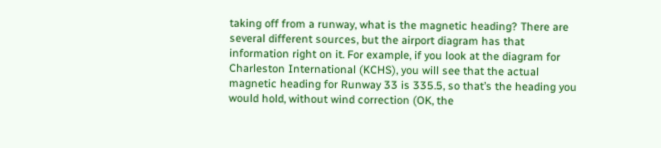taking off from a runway, what is the magnetic heading? There are several different sources, but the airport diagram has that information right on it. For example, if you look at the diagram for Charleston International (KCHS), you will see that the actual magnetic heading for Runway 33 is 335.5, so that’s the heading you would hold, without wind correction (OK, the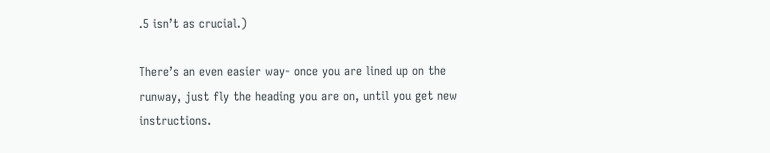.5 isn’t as crucial.)

There’s an even easier way- once you are lined up on the runway, just fly the heading you are on, until you get new instructions.